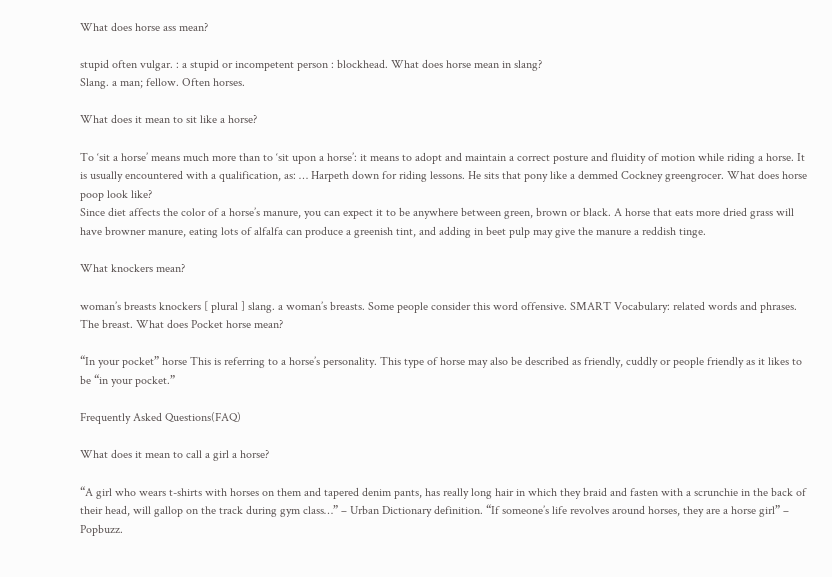What does horse ass mean?

stupid often vulgar. : a stupid or incompetent person : blockhead. What does horse mean in slang?
Slang. a man; fellow. Often horses.

What does it mean to sit like a horse?

To ‘sit a horse’ means much more than to ‘sit upon a horse’: it means to adopt and maintain a correct posture and fluidity of motion while riding a horse. It is usually encountered with a qualification, as: … Harpeth down for riding lessons. He sits that pony like a demmed Cockney greengrocer. What does horse poop look like?
Since diet affects the color of a horse’s manure, you can expect it to be anywhere between green, brown or black. A horse that eats more dried grass will have browner manure, eating lots of alfalfa can produce a greenish tint, and adding in beet pulp may give the manure a reddish tinge.

What knockers mean?

woman’s breasts knockers [ plural ] slang. a woman’s breasts. Some people consider this word offensive. SMART Vocabulary: related words and phrases. The breast. What does Pocket horse mean?

“In your pocket” horse This is referring to a horse’s personality. This type of horse may also be described as friendly, cuddly or people friendly as it likes to be “in your pocket.”

Frequently Asked Questions(FAQ)

What does it mean to call a girl a horse?

“A girl who wears t-shirts with horses on them and tapered denim pants, has really long hair in which they braid and fasten with a scrunchie in the back of their head, will gallop on the track during gym class…” – Urban Dictionary definition. “If someone’s life revolves around horses, they are a horse girl” – Popbuzz.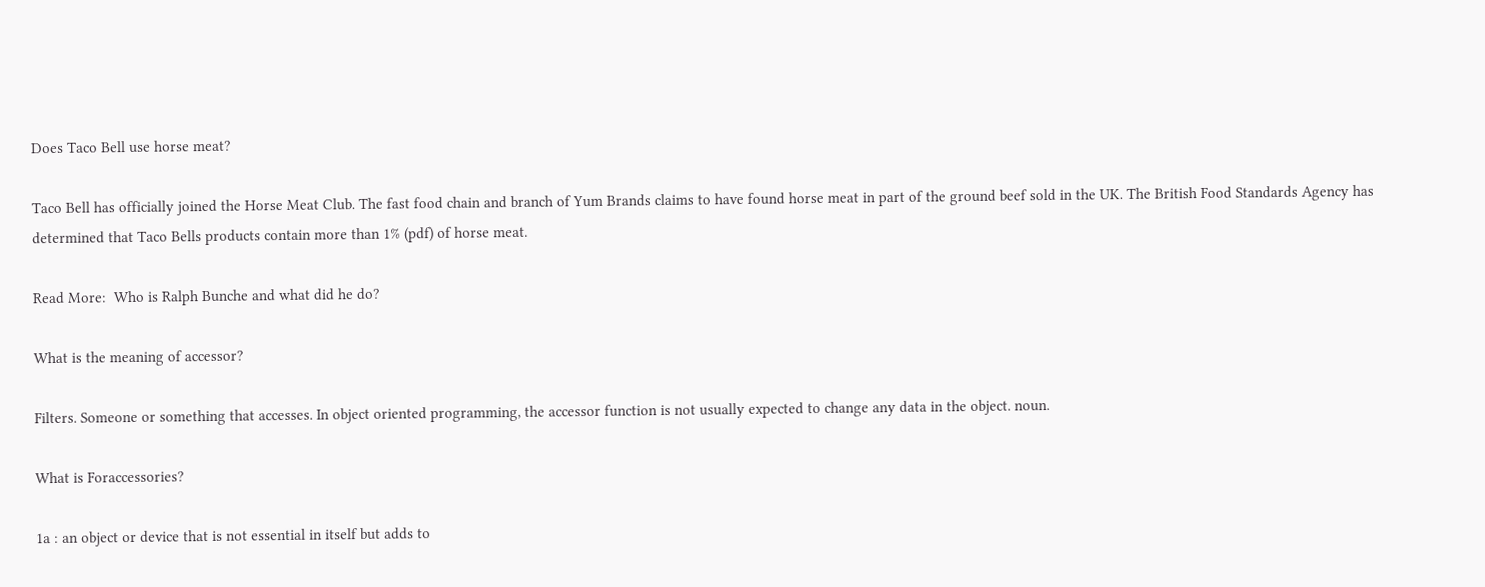Does Taco Bell use horse meat?

Taco Bell has officially joined the Horse Meat Club. The fast food chain and branch of Yum Brands claims to have found horse meat in part of the ground beef sold in the UK. The British Food Standards Agency has determined that Taco Bells products contain more than 1% (pdf) of horse meat.

Read More:  Who is Ralph Bunche and what did he do?

What is the meaning of accessor?

Filters. Someone or something that accesses. In object oriented programming, the accessor function is not usually expected to change any data in the object. noun.

What is Foraccessories?

1a : an object or device that is not essential in itself but adds to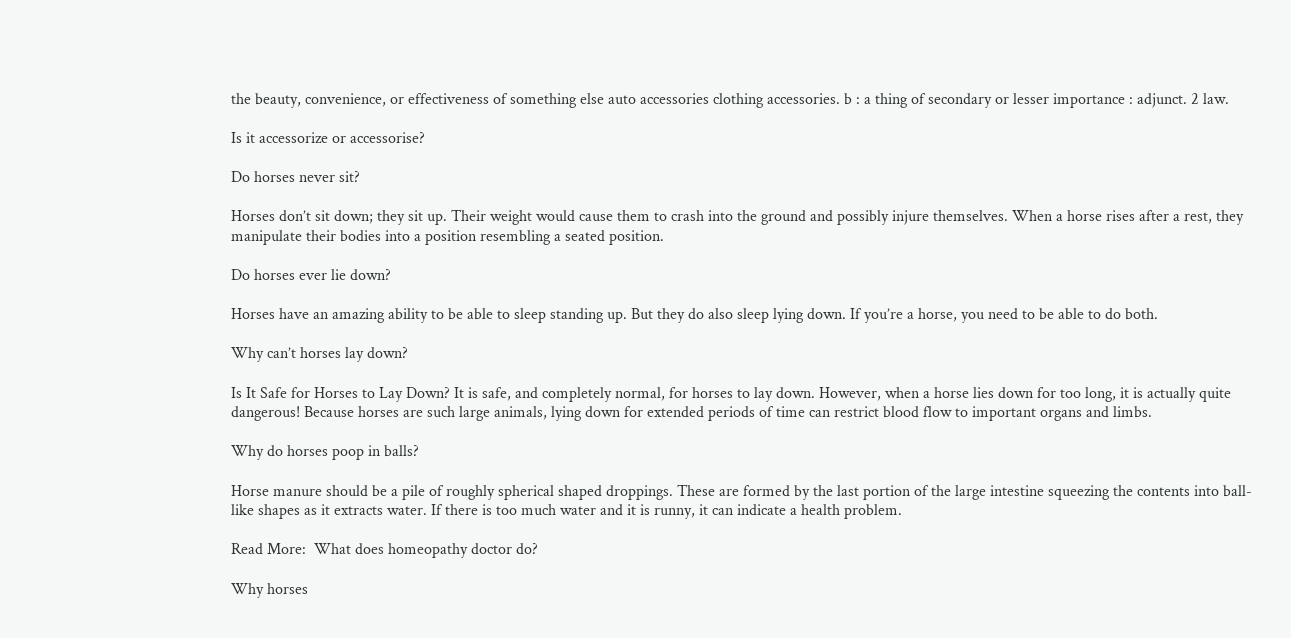the beauty, convenience, or effectiveness of something else auto accessories clothing accessories. b : a thing of secondary or lesser importance : adjunct. 2 law.

Is it accessorize or accessorise?

Do horses never sit?

Horses don’t sit down; they sit up. Their weight would cause them to crash into the ground and possibly injure themselves. When a horse rises after a rest, they manipulate their bodies into a position resembling a seated position.

Do horses ever lie down?

Horses have an amazing ability to be able to sleep standing up. But they do also sleep lying down. If you’re a horse, you need to be able to do both.

Why can’t horses lay down?

Is It Safe for Horses to Lay Down? It is safe, and completely normal, for horses to lay down. However, when a horse lies down for too long, it is actually quite dangerous! Because horses are such large animals, lying down for extended periods of time can restrict blood flow to important organs and limbs.

Why do horses poop in balls?

Horse manure should be a pile of roughly spherical shaped droppings. These are formed by the last portion of the large intestine squeezing the contents into ball-like shapes as it extracts water. If there is too much water and it is runny, it can indicate a health problem.

Read More:  What does homeopathy doctor do?

Why horses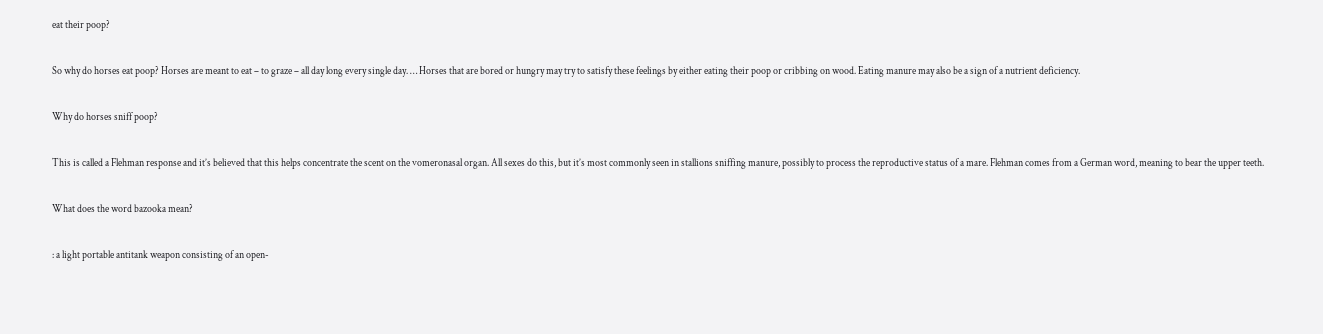eat their poop?

So why do horses eat poop? Horses are meant to eat – to graze – all day long every single day. … Horses that are bored or hungry may try to satisfy these feelings by either eating their poop or cribbing on wood. Eating manure may also be a sign of a nutrient deficiency.

Why do horses sniff poop?

This is called a Flehman response and it’s believed that this helps concentrate the scent on the vomeronasal organ. All sexes do this, but it’s most commonly seen in stallions sniffing manure, possibly to process the reproductive status of a mare. Flehman comes from a German word, meaning to bear the upper teeth.

What does the word bazooka mean?

: a light portable antitank weapon consisting of an open-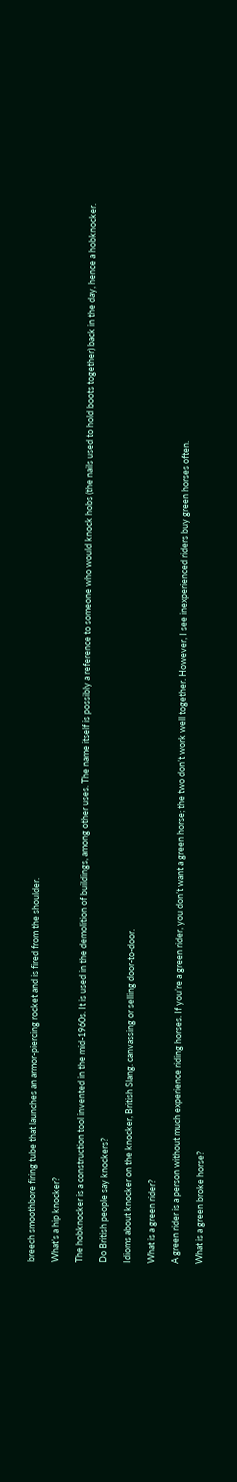breech smoothbore firing tube that launches an armor-piercing rocket and is fired from the shoulder.

What’s a hip knocker?

The hobknocker is a construction tool invented in the mid-1960s. It is used in the demolition of buildings, among other uses. The name itself is possibly a reference to someone who would knock hobs (the nails used to hold boots together) back in the day, hence a hobknocker.

Do British people say knockers?

Idioms about knocker on the knocker, British Slang. canvassing or selling door-to-door.

What is a green rider?

A green rider is a person without much experience riding horses. If you’re a green rider, you don’t want a green horse; the two don’t work well together. However, I see inexperienced riders buy green horses often.

What is a green broke horse?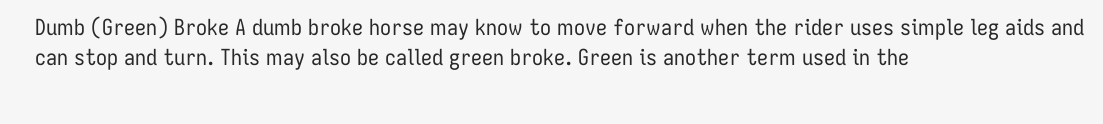Dumb (Green) Broke A dumb broke horse may know to move forward when the rider uses simple leg aids and can stop and turn. This may also be called green broke. Green is another term used in the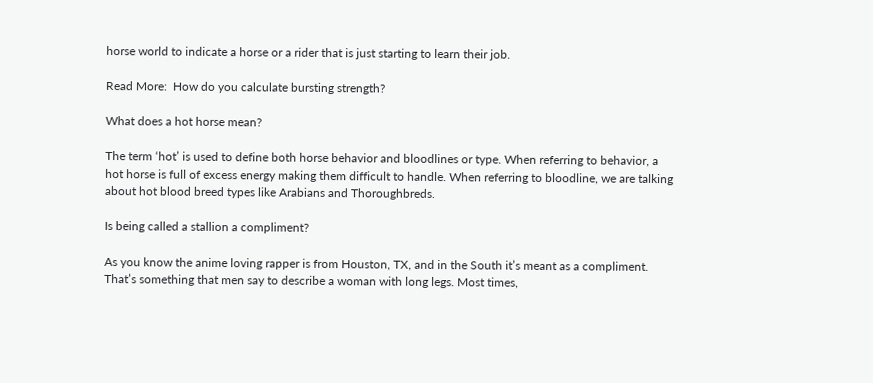horse world to indicate a horse or a rider that is just starting to learn their job.

Read More:  How do you calculate bursting strength?

What does a hot horse mean?

The term ‘hot’ is used to define both horse behavior and bloodlines or type. When referring to behavior, a hot horse is full of excess energy making them difficult to handle. When referring to bloodline, we are talking about hot blood breed types like Arabians and Thoroughbreds.

Is being called a stallion a compliment?

As you know the anime loving rapper is from Houston, TX, and in the South it’s meant as a compliment. That’s something that men say to describe a woman with long legs. Most times,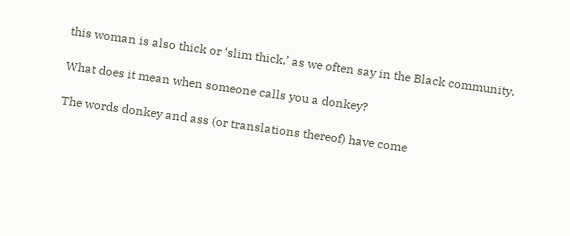this woman is also thick or ‘slim thick,’ as we often say in the Black community.

What does it mean when someone calls you a donkey?

The words donkey and ass (or translations thereof) have come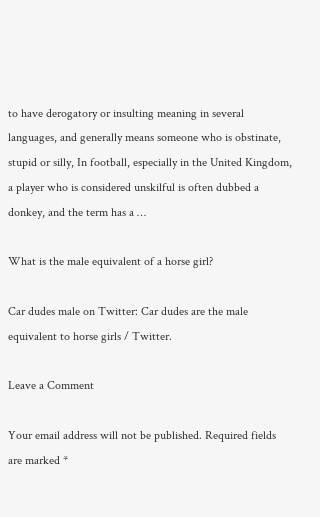to have derogatory or insulting meaning in several languages, and generally means someone who is obstinate, stupid or silly, In football, especially in the United Kingdom, a player who is considered unskilful is often dubbed a donkey, and the term has a …

What is the male equivalent of a horse girl?

Car dudes male on Twitter: Car dudes are the male equivalent to horse girls / Twitter.

Leave a Comment

Your email address will not be published. Required fields are marked *